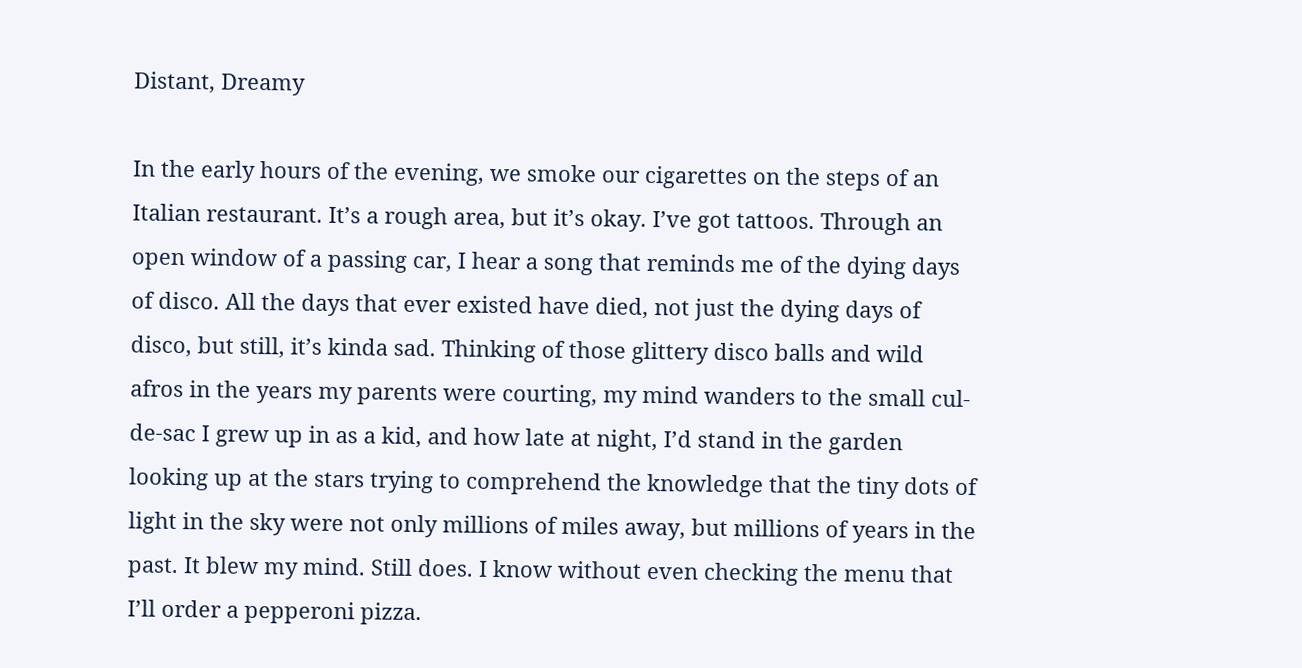Distant, Dreamy

In the early hours of the evening, we smoke our cigarettes on the steps of an Italian restaurant. It’s a rough area, but it’s okay. I’ve got tattoos. Through an open window of a passing car, I hear a song that reminds me of the dying days of disco. All the days that ever existed have died, not just the dying days of disco, but still, it’s kinda sad. Thinking of those glittery disco balls and wild afros in the years my parents were courting, my mind wanders to the small cul-de-sac I grew up in as a kid, and how late at night, I’d stand in the garden looking up at the stars trying to comprehend the knowledge that the tiny dots of light in the sky were not only millions of miles away, but millions of years in the past. It blew my mind. Still does. I know without even checking the menu that I’ll order a pepperoni pizza.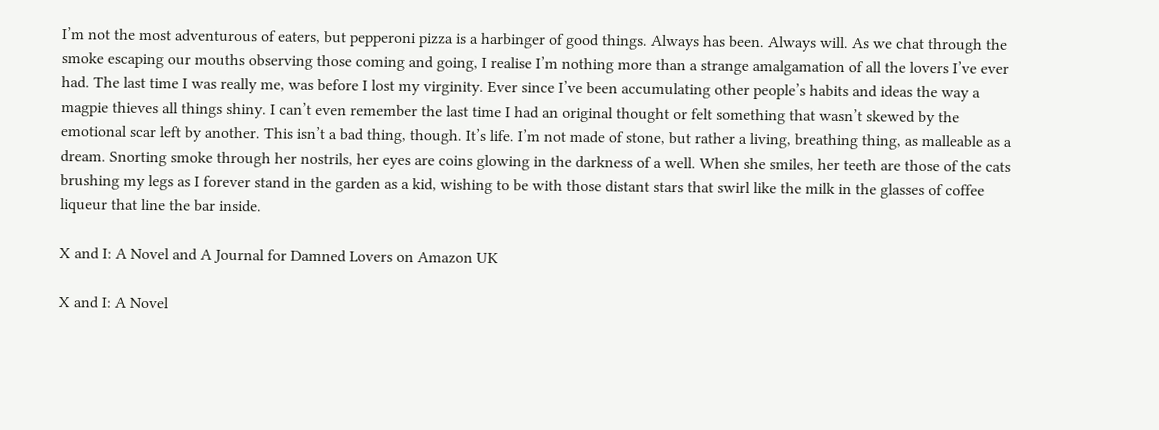I’m not the most adventurous of eaters, but pepperoni pizza is a harbinger of good things. Always has been. Always will. As we chat through the smoke escaping our mouths observing those coming and going, I realise I’m nothing more than a strange amalgamation of all the lovers I’ve ever had. The last time I was really me, was before I lost my virginity. Ever since I’ve been accumulating other people’s habits and ideas the way a magpie thieves all things shiny. I can’t even remember the last time I had an original thought or felt something that wasn’t skewed by the emotional scar left by another. This isn’t a bad thing, though. It’s life. I’m not made of stone, but rather a living, breathing thing, as malleable as a dream. Snorting smoke through her nostrils, her eyes are coins glowing in the darkness of a well. When she smiles, her teeth are those of the cats brushing my legs as I forever stand in the garden as a kid, wishing to be with those distant stars that swirl like the milk in the glasses of coffee liqueur that line the bar inside.

X and I: A Novel and A Journal for Damned Lovers on Amazon UK

X and I: A Novel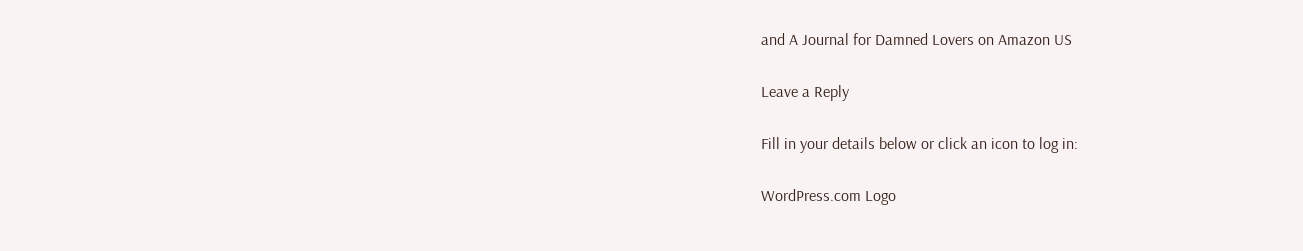and A Journal for Damned Lovers on Amazon US

Leave a Reply

Fill in your details below or click an icon to log in:

WordPress.com Logo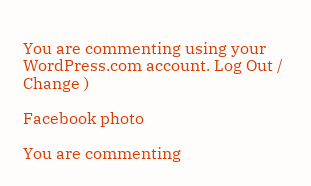You are commenting using your WordPress.com account. Log Out /  Change )

Facebook photo

You are commenting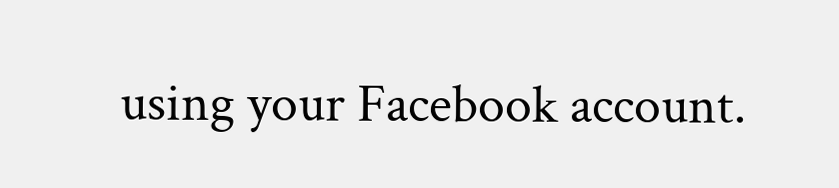using your Facebook account.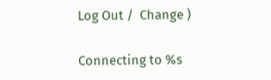Log Out /  Change )

Connecting to %s